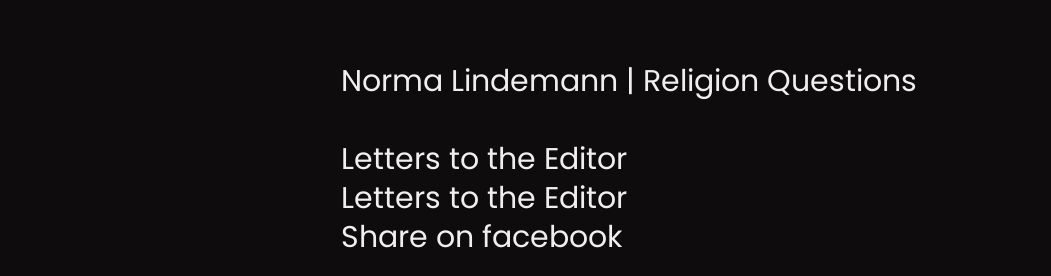Norma Lindemann | Religion Questions

Letters to the Editor
Letters to the Editor
Share on facebook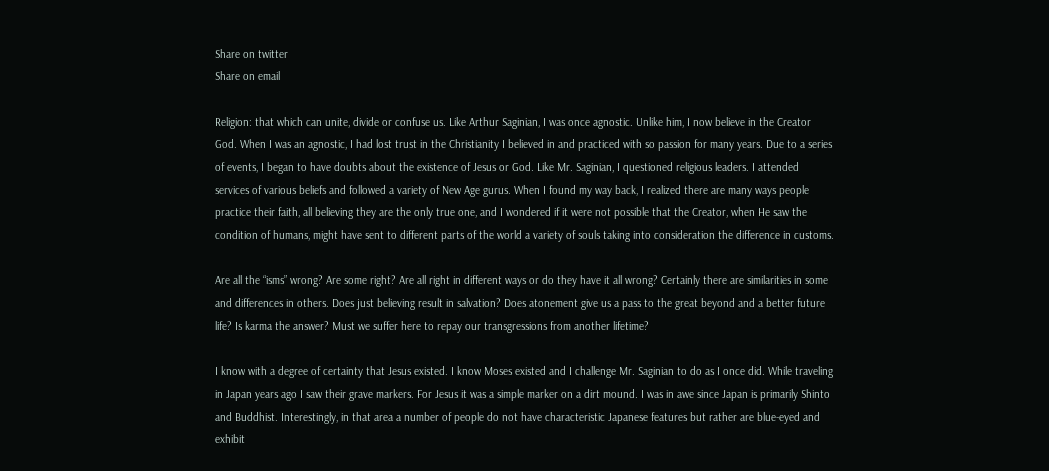Share on twitter
Share on email

Religion: that which can unite, divide or confuse us. Like Arthur Saginian, I was once agnostic. Unlike him, I now believe in the Creator God. When I was an agnostic, I had lost trust in the Christianity I believed in and practiced with so passion for many years. Due to a series of events, I began to have doubts about the existence of Jesus or God. Like Mr. Saginian, I questioned religious leaders. I attended services of various beliefs and followed a variety of New Age gurus. When I found my way back, I realized there are many ways people practice their faith, all believing they are the only true one, and I wondered if it were not possible that the Creator, when He saw the condition of humans, might have sent to different parts of the world a variety of souls taking into consideration the difference in customs.

Are all the “isms” wrong? Are some right? Are all right in different ways or do they have it all wrong? Certainly there are similarities in some and differences in others. Does just believing result in salvation? Does atonement give us a pass to the great beyond and a better future life? Is karma the answer? Must we suffer here to repay our transgressions from another lifetime?

I know with a degree of certainty that Jesus existed. I know Moses existed and I challenge Mr. Saginian to do as I once did. While traveling in Japan years ago I saw their grave markers. For Jesus it was a simple marker on a dirt mound. I was in awe since Japan is primarily Shinto and Buddhist. Interestingly, in that area a number of people do not have characteristic Japanese features but rather are blue-eyed and exhibit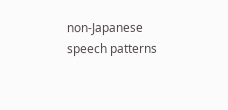non-Japanese speech patterns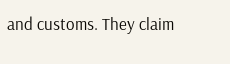and customs. They claim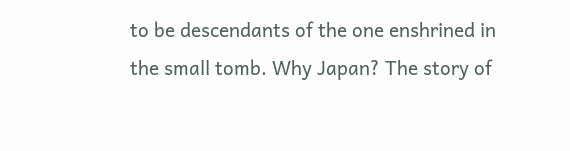to be descendants of the one enshrined in the small tomb. Why Japan? The story of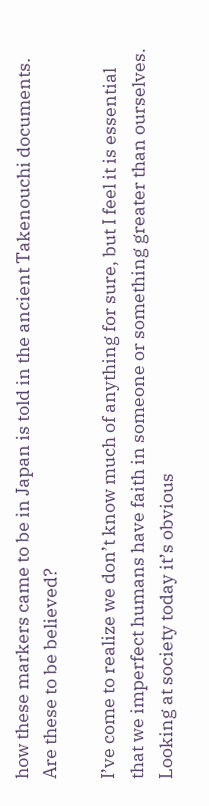how these markers came to be in Japan is told in the ancient Takenouchi documents. Are these to be believed?

I’ve come to realize we don’t know much of anything for sure, but I feel it is essential that we imperfect humans have faith in someone or something greater than ourselves. Looking at society today it’s obvious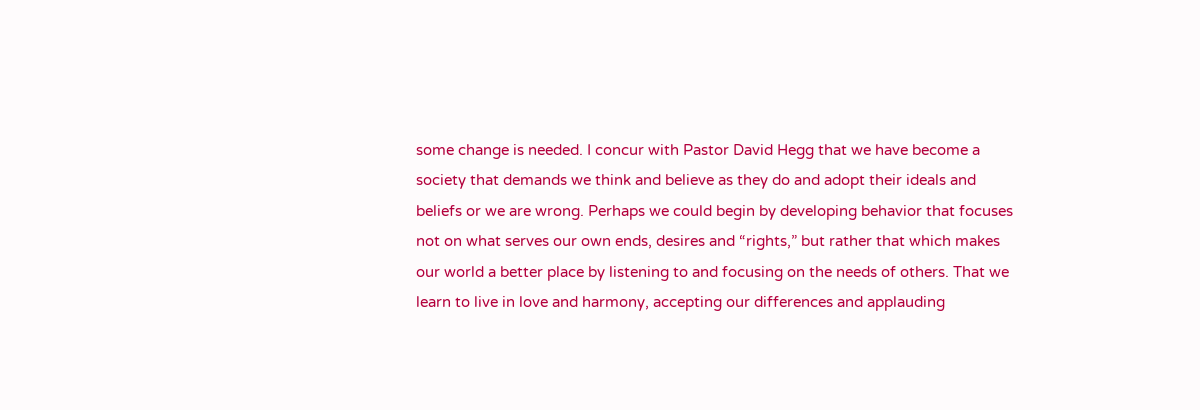some change is needed. I concur with Pastor David Hegg that we have become a society that demands we think and believe as they do and adopt their ideals and beliefs or we are wrong. Perhaps we could begin by developing behavior that focuses not on what serves our own ends, desires and “rights,” but rather that which makes our world a better place by listening to and focusing on the needs of others. That we learn to live in love and harmony, accepting our differences and applauding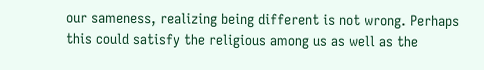our sameness, realizing being different is not wrong. Perhaps this could satisfy the religious among us as well as the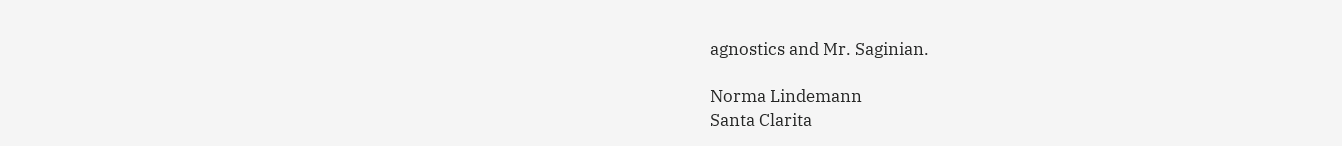agnostics and Mr. Saginian.

Norma Lindemann
Santa Clarita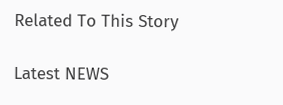Related To This Story

Latest NEWS